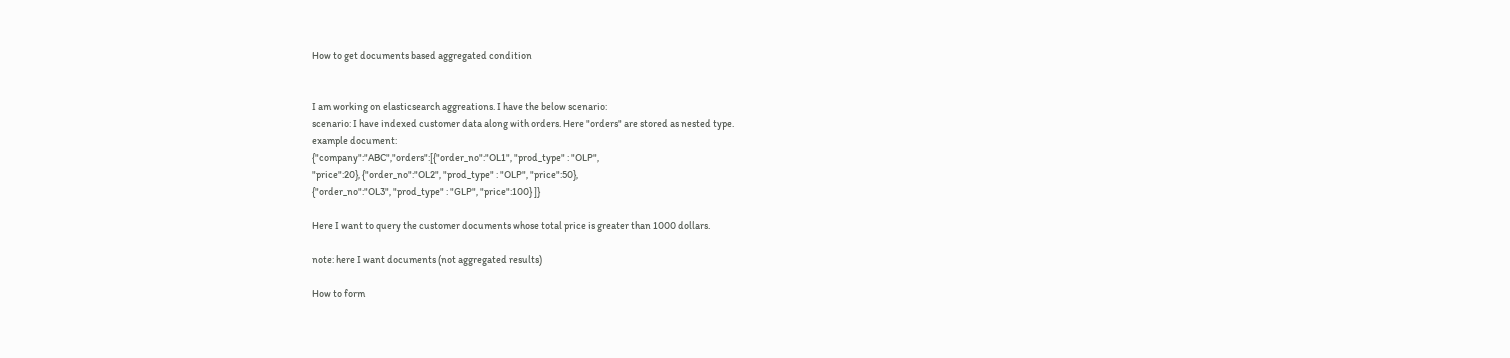How to get documents based aggregated condition


I am working on elasticsearch aggreations. I have the below scenario:
scenario: I have indexed customer data along with orders. Here "orders" are stored as nested type.
example document:
{"company":"ABC","orders":[{"order_no":"OL1", "prod_type" : "OLP",
"price":20}, {"order_no":"OL2", "prod_type" : "OLP", "price":50},
{"order_no":"OL3", "prod_type" : "GLP", "price":100} ]}

Here I want to query the customer documents whose total price is greater than 1000 dollars.

note: here I want documents (not aggregated results)

How to form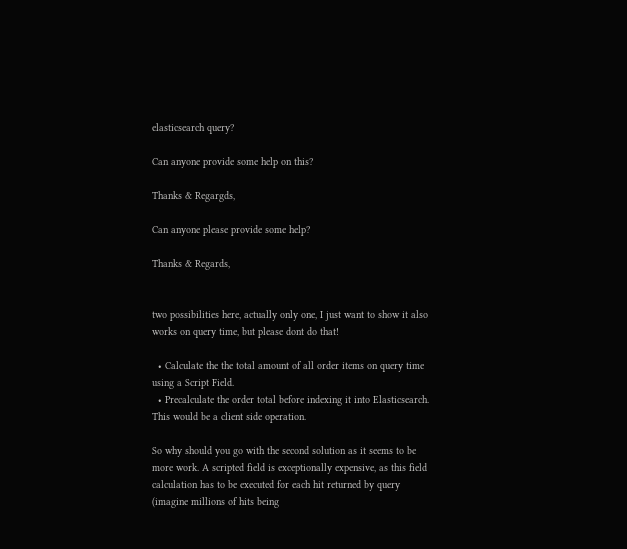elasticsearch query?

Can anyone provide some help on this?

Thanks & Regargds,

Can anyone please provide some help?

Thanks & Regards,


two possibilities here, actually only one, I just want to show it also works on query time, but please dont do that!

  • Calculate the the total amount of all order items on query time using a Script Field.
  • Precalculate the order total before indexing it into Elasticsearch. This would be a client side operation.

So why should you go with the second solution as it seems to be more work. A scripted field is exceptionally expensive, as this field calculation has to be executed for each hit returned by query (imagine millions of hits being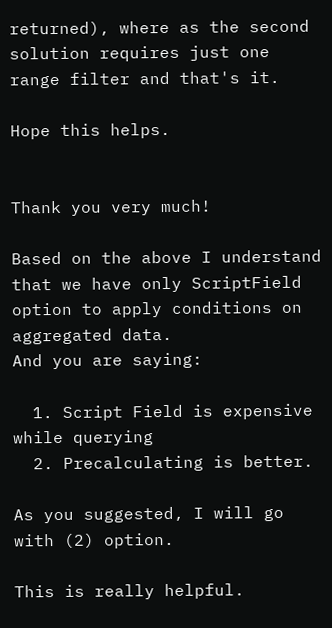returned), where as the second solution requires just one range filter and that's it.

Hope this helps.


Thank you very much!

Based on the above I understand that we have only ScriptField option to apply conditions on aggregated data.
And you are saying:

  1. Script Field is expensive while querying
  2. Precalculating is better.

As you suggested, I will go with (2) option.

This is really helpful.